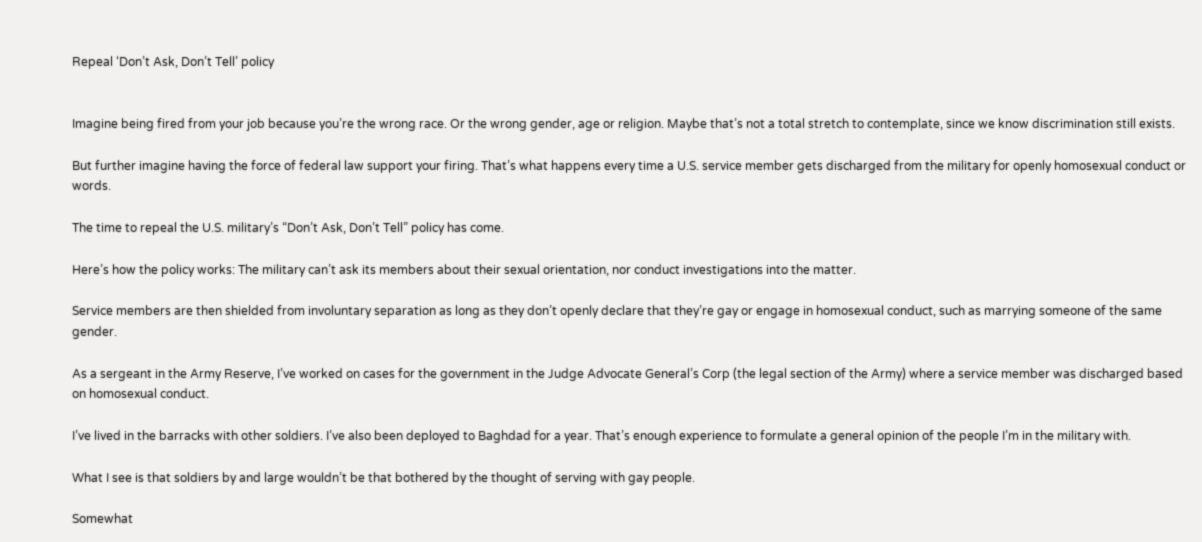Repeal ‘Don’t Ask, Don’t Tell’ policy


Imagine being fired from your job because you’re the wrong race. Or the wrong gender, age or religion. Maybe that’s not a total stretch to contemplate, since we know discrimination still exists.

But further imagine having the force of federal law support your firing. That’s what happens every time a U.S. service member gets discharged from the military for openly homosexual conduct or words.

The time to repeal the U.S. military’s “Don’t Ask, Don’t Tell” policy has come.

Here’s how the policy works: The military can’t ask its members about their sexual orientation, nor conduct investigations into the matter.

Service members are then shielded from involuntary separation as long as they don’t openly declare that they’re gay or engage in homosexual conduct, such as marrying someone of the same gender.

As a sergeant in the Army Reserve, I’ve worked on cases for the government in the Judge Advocate General’s Corp (the legal section of the Army) where a service member was discharged based on homosexual conduct.

I’ve lived in the barracks with other soldiers. I’ve also been deployed to Baghdad for a year. That’s enough experience to formulate a general opinion of the people I’m in the military with.

What I see is that soldiers by and large wouldn’t be that bothered by the thought of serving with gay people.

Somewhat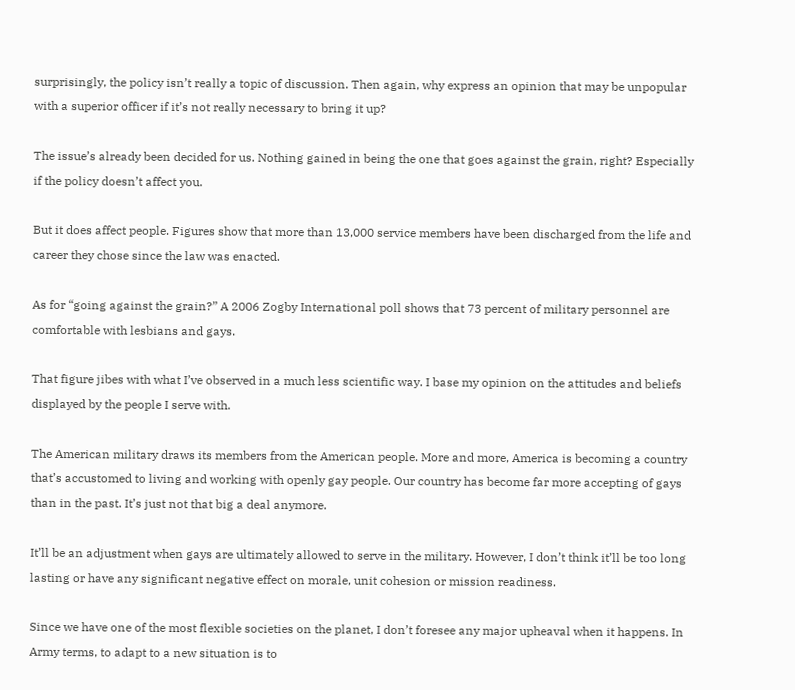surprisingly, the policy isn’t really a topic of discussion. Then again, why express an opinion that may be unpopular with a superior officer if it’s not really necessary to bring it up?

The issue’s already been decided for us. Nothing gained in being the one that goes against the grain, right? Especially if the policy doesn’t affect you.

But it does affect people. Figures show that more than 13,000 service members have been discharged from the life and career they chose since the law was enacted.

As for “going against the grain?” A 2006 Zogby International poll shows that 73 percent of military personnel are comfortable with lesbians and gays.

That figure jibes with what I’ve observed in a much less scientific way. I base my opinion on the attitudes and beliefs displayed by the people I serve with.

The American military draws its members from the American people. More and more, America is becoming a country that’s accustomed to living and working with openly gay people. Our country has become far more accepting of gays than in the past. It’s just not that big a deal anymore.

It’ll be an adjustment when gays are ultimately allowed to serve in the military. However, I don’t think it’ll be too long lasting or have any significant negative effect on morale, unit cohesion or mission readiness.

Since we have one of the most flexible societies on the planet, I don’t foresee any major upheaval when it happens. In Army terms, to adapt to a new situation is to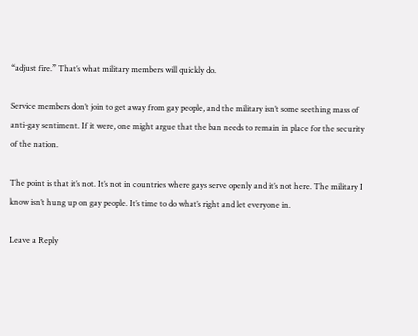“adjust fire.” That’s what military members will quickly do.

Service members don’t join to get away from gay people, and the military isn’t some seething mass of anti-gay sentiment. If it were, one might argue that the ban needs to remain in place for the security of the nation.

The point is that it’s not. It’s not in countries where gays serve openly and it’s not here. The military I know isn’t hung up on gay people. It’s time to do what’s right and let everyone in.

Leave a Reply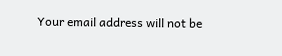Your email address will not be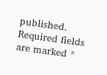published. Required fields are marked *